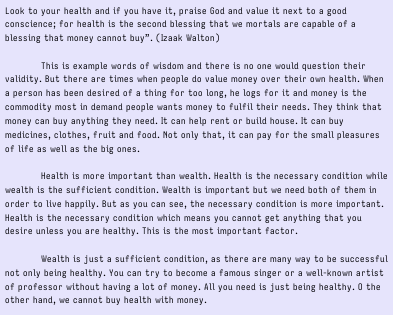Look to your health and if you have it, praise God and value it next to a good conscience; for health is the second blessing that we mortals are capable of a blessing that money cannot buy”. (Izaak Walton)

            This is example words of wisdom and there is no one would question their validity. But there are times when people do value money over their own health. When a person has been desired of a thing for too long, he logs for it and money is the commodity most in demand people wants money to fulfil their needs. They think that money can buy anything they need. It can help rent or build house. It can buy medicines, clothes, fruit and food. Not only that, it can pay for the small pleasures of life as well as the big ones.

            Health is more important than wealth. Health is the necessary condition while wealth is the sufficient condition. Wealth is important but we need both of them in order to live happily. But as you can see, the necessary condition is more important. Health is the necessary condition which means you cannot get anything that you desire unless you are healthy. This is the most important factor.

            Wealth is just a sufficient condition, as there are many way to be successful not only being healthy. You can try to become a famous singer or a well-known artist of professor without having a lot of money. All you need is just being healthy. O the other hand, we cannot buy health with money.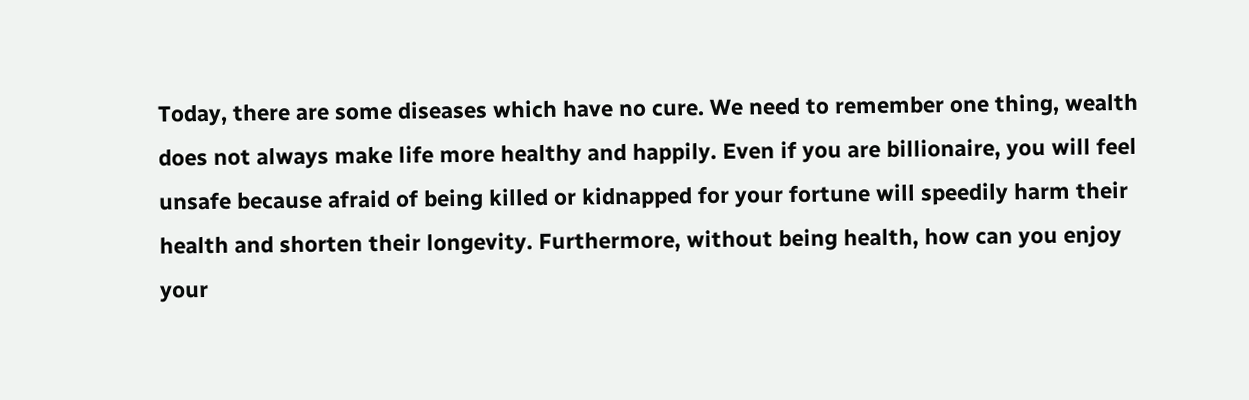Today, there are some diseases which have no cure. We need to remember one thing, wealth does not always make life more healthy and happily. Even if you are billionaire, you will feel unsafe because afraid of being killed or kidnapped for your fortune will speedily harm their health and shorten their longevity. Furthermore, without being health, how can you enjoy your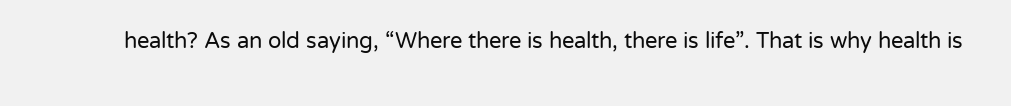health? As an old saying, “Where there is health, there is life”. That is why health is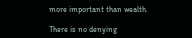more important than wealth.

There is no denying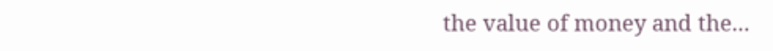the value of money and the...